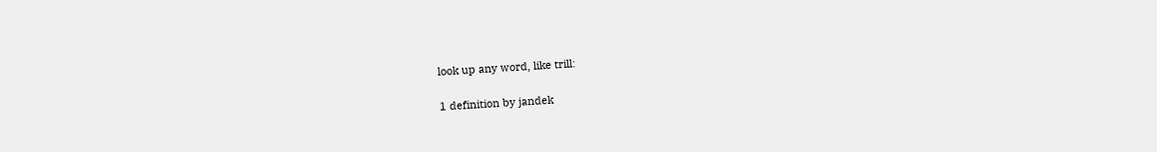look up any word, like trill:

1 definition by jandek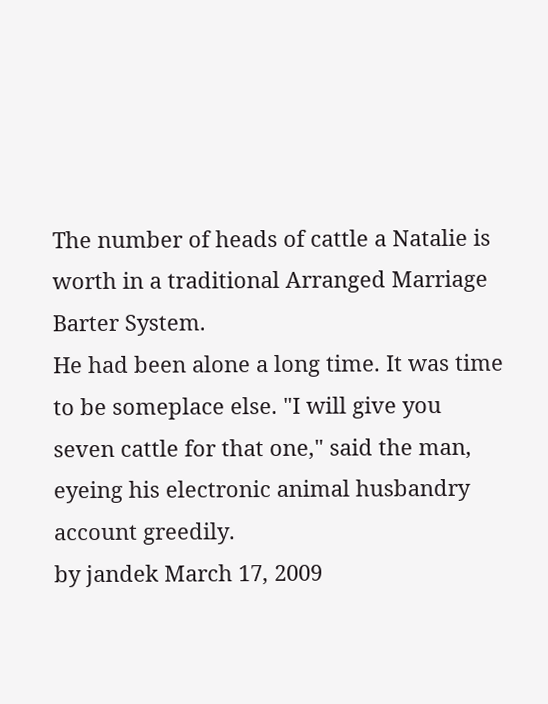The number of heads of cattle a Natalie is worth in a traditional Arranged Marriage Barter System.
He had been alone a long time. It was time to be someplace else. "I will give you seven cattle for that one," said the man, eyeing his electronic animal husbandry account greedily.
by jandek March 17, 2009